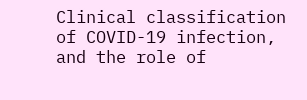Clinical classification of COVID-19 infection, and the role of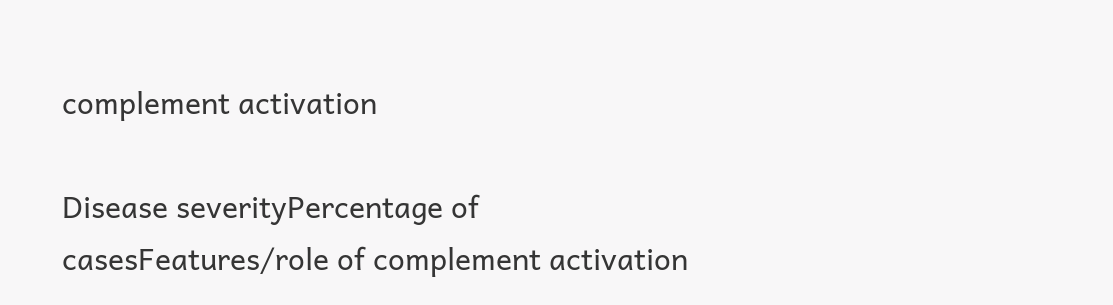complement activation

Disease severityPercentage of casesFeatures/role of complement activation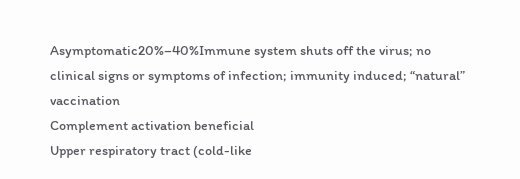Asymptomatic20%–40%Immune system shuts off the virus; no clinical signs or symptoms of infection; immunity induced; “natural” vaccination
Complement activation beneficial
Upper respiratory tract (cold-like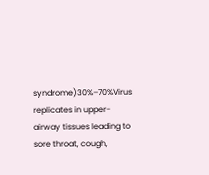syndrome)30%–70%Virus replicates in upper-airway tissues leading to sore throat, cough,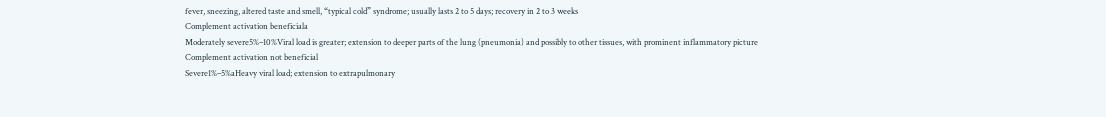fever, sneezing, altered taste and smell, “typical cold” syndrome; usually lasts 2 to 5 days; recovery in 2 to 3 weeks
Complement activation beneficiala
Moderately severe5%–10%Viral load is greater; extension to deeper parts of the lung (pneumonia) and possibly to other tissues, with prominent inflammatory picture
Complement activation not beneficial
Severe1%–5%aHeavy viral load; extension to extrapulmonary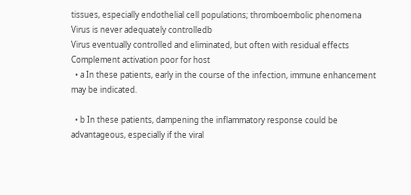tissues, especially endothelial cell populations; thromboembolic phenomena
Virus is never adequately controlledb
Virus eventually controlled and eliminated, but often with residual effects
Complement activation poor for host
  • a In these patients, early in the course of the infection, immune enhancement may be indicated.

  • b In these patients, dampening the inflammatory response could be advantageous, especially if the viral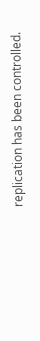replication has been controlled.